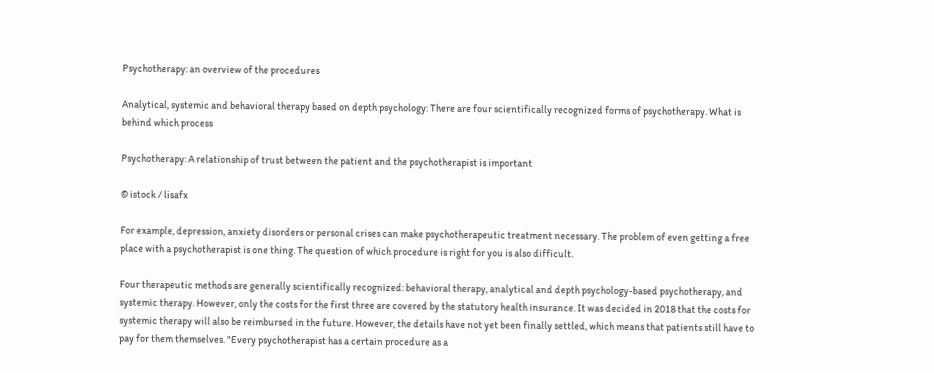Psychotherapy: an overview of the procedures

Analytical, systemic and behavioral therapy based on depth psychology: There are four scientifically recognized forms of psychotherapy. What is behind which process

Psychotherapy: A relationship of trust between the patient and the psychotherapist is important

© istock / lisafx

For example, depression, anxiety disorders or personal crises can make psychotherapeutic treatment necessary. The problem of even getting a free place with a psychotherapist is one thing. The question of which procedure is right for you is also difficult.

Four therapeutic methods are generally scientifically recognized: behavioral therapy, analytical and depth psychology-based psychotherapy, and systemic therapy. However, only the costs for the first three are covered by the statutory health insurance. It was decided in 2018 that the costs for systemic therapy will also be reimbursed in the future. However, the details have not yet been finally settled, which means that patients still have to pay for them themselves. "Every psychotherapist has a certain procedure as a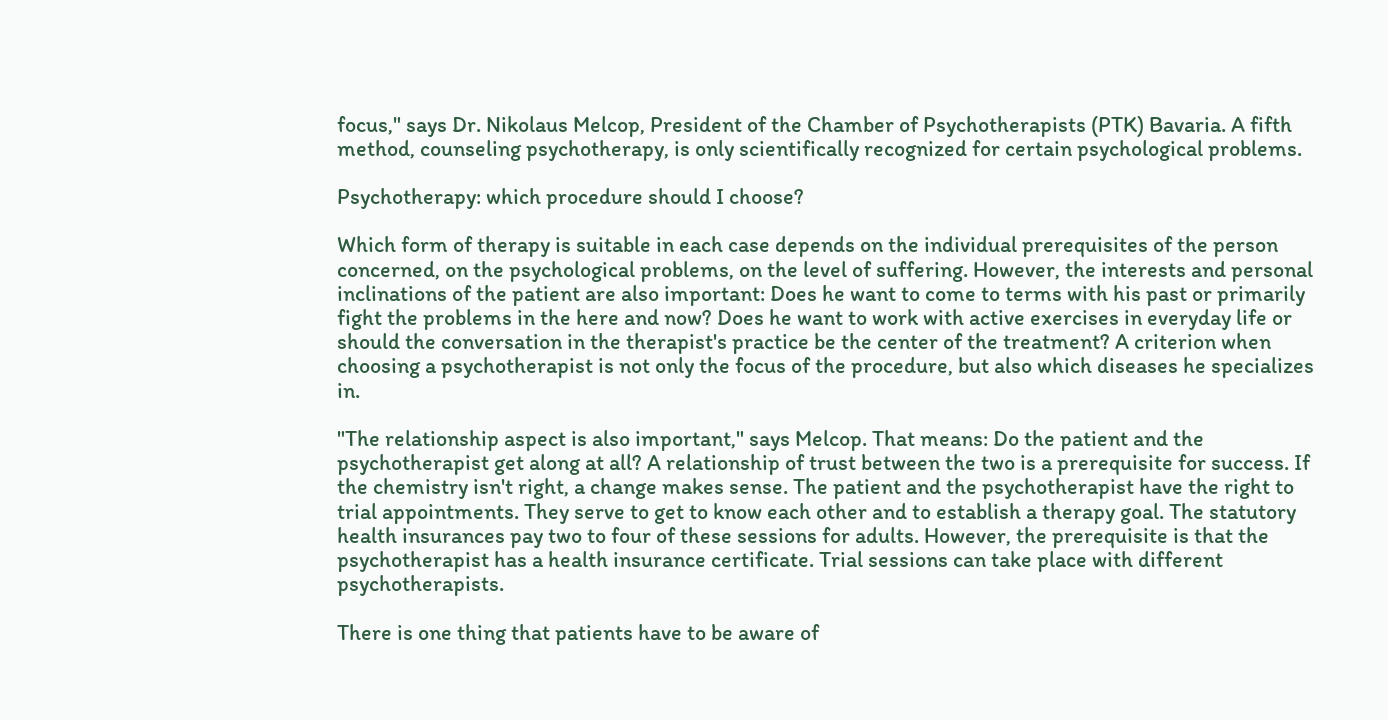focus," says Dr. Nikolaus Melcop, President of the Chamber of Psychotherapists (PTK) Bavaria. A fifth method, counseling psychotherapy, is only scientifically recognized for certain psychological problems.

Psychotherapy: which procedure should I choose?

Which form of therapy is suitable in each case depends on the individual prerequisites of the person concerned, on the psychological problems, on the level of suffering. However, the interests and personal inclinations of the patient are also important: Does he want to come to terms with his past or primarily fight the problems in the here and now? Does he want to work with active exercises in everyday life or should the conversation in the therapist's practice be the center of the treatment? A criterion when choosing a psychotherapist is not only the focus of the procedure, but also which diseases he specializes in.

"The relationship aspect is also important," says Melcop. That means: Do the patient and the psychotherapist get along at all? A relationship of trust between the two is a prerequisite for success. If the chemistry isn't right, a change makes sense. The patient and the psychotherapist have the right to trial appointments. They serve to get to know each other and to establish a therapy goal. The statutory health insurances pay two to four of these sessions for adults. However, the prerequisite is that the psychotherapist has a health insurance certificate. Trial sessions can take place with different psychotherapists.

There is one thing that patients have to be aware of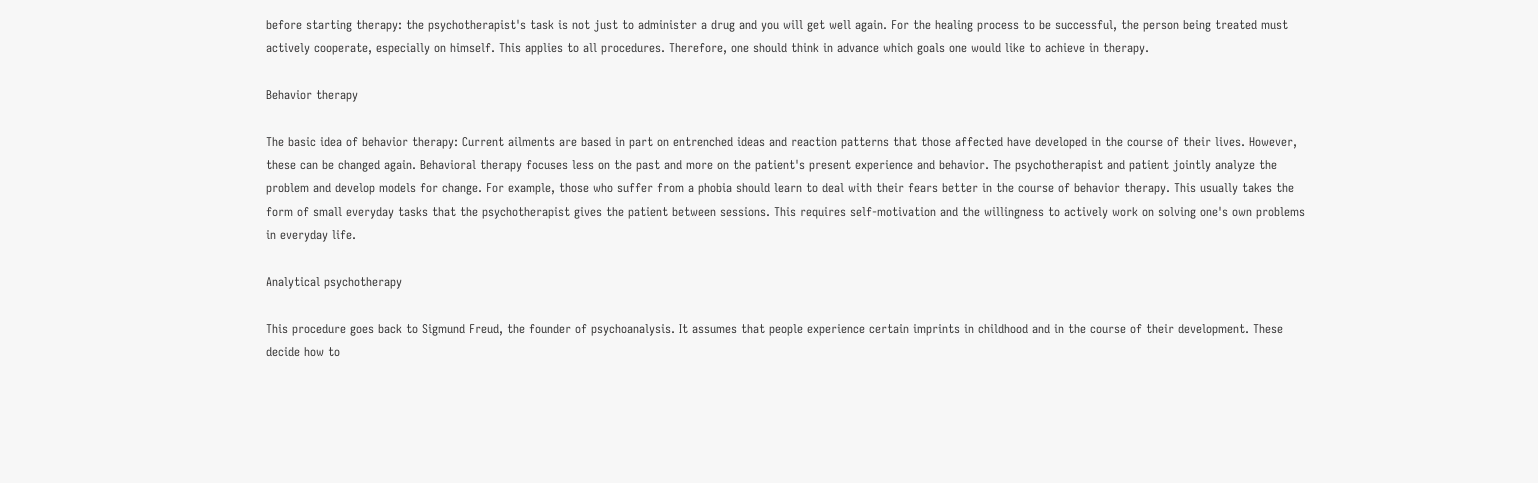before starting therapy: the psychotherapist's task is not just to administer a drug and you will get well again. For the healing process to be successful, the person being treated must actively cooperate, especially on himself. This applies to all procedures. Therefore, one should think in advance which goals one would like to achieve in therapy.

Behavior therapy

The basic idea of behavior therapy: Current ailments are based in part on entrenched ideas and reaction patterns that those affected have developed in the course of their lives. However, these can be changed again. Behavioral therapy focuses less on the past and more on the patient's present experience and behavior. The psychotherapist and patient jointly analyze the problem and develop models for change. For example, those who suffer from a phobia should learn to deal with their fears better in the course of behavior therapy. This usually takes the form of small everyday tasks that the psychotherapist gives the patient between sessions. This requires self-motivation and the willingness to actively work on solving one's own problems in everyday life.

Analytical psychotherapy

This procedure goes back to Sigmund Freud, the founder of psychoanalysis. It assumes that people experience certain imprints in childhood and in the course of their development. These decide how to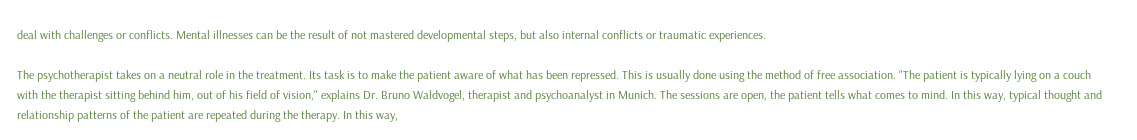deal with challenges or conflicts. Mental illnesses can be the result of not mastered developmental steps, but also internal conflicts or traumatic experiences.

The psychotherapist takes on a neutral role in the treatment. Its task is to make the patient aware of what has been repressed. This is usually done using the method of free association. "The patient is typically lying on a couch with the therapist sitting behind him, out of his field of vision," explains Dr. Bruno Waldvogel, therapist and psychoanalyst in Munich. The sessions are open, the patient tells what comes to mind. In this way, typical thought and relationship patterns of the patient are repeated during the therapy. In this way,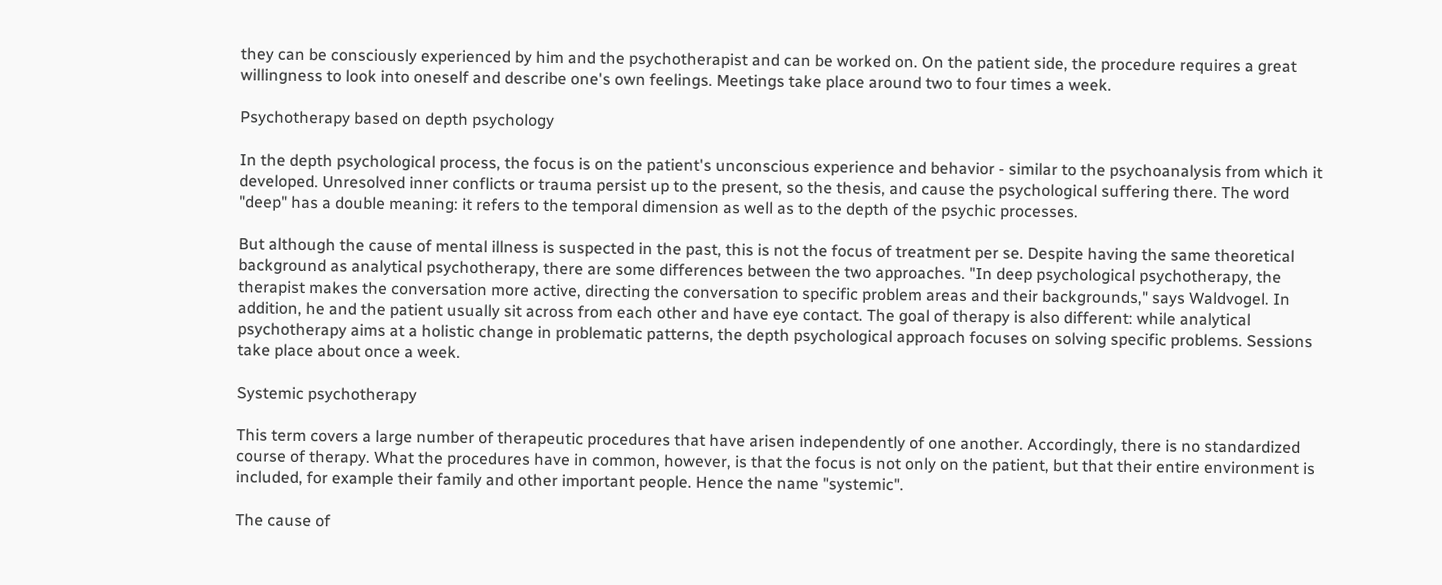they can be consciously experienced by him and the psychotherapist and can be worked on. On the patient side, the procedure requires a great willingness to look into oneself and describe one's own feelings. Meetings take place around two to four times a week.

Psychotherapy based on depth psychology

In the depth psychological process, the focus is on the patient's unconscious experience and behavior - similar to the psychoanalysis from which it developed. Unresolved inner conflicts or trauma persist up to the present, so the thesis, and cause the psychological suffering there. The word "deep" has a double meaning: it refers to the temporal dimension as well as to the depth of the psychic processes.

But although the cause of mental illness is suspected in the past, this is not the focus of treatment per se. Despite having the same theoretical background as analytical psychotherapy, there are some differences between the two approaches. "In deep psychological psychotherapy, the therapist makes the conversation more active, directing the conversation to specific problem areas and their backgrounds," says Waldvogel. In addition, he and the patient usually sit across from each other and have eye contact. The goal of therapy is also different: while analytical psychotherapy aims at a holistic change in problematic patterns, the depth psychological approach focuses on solving specific problems. Sessions take place about once a week.

Systemic psychotherapy

This term covers a large number of therapeutic procedures that have arisen independently of one another. Accordingly, there is no standardized course of therapy. What the procedures have in common, however, is that the focus is not only on the patient, but that their entire environment is included, for example their family and other important people. Hence the name "systemic".

The cause of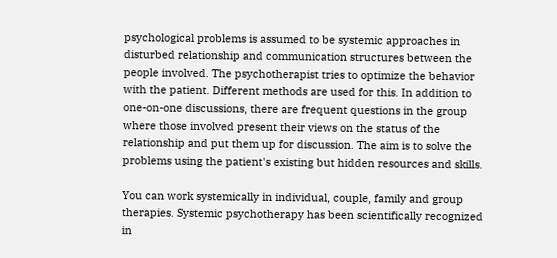psychological problems is assumed to be systemic approaches in disturbed relationship and communication structures between the people involved. The psychotherapist tries to optimize the behavior with the patient. Different methods are used for this. In addition to one-on-one discussions, there are frequent questions in the group where those involved present their views on the status of the relationship and put them up for discussion. The aim is to solve the problems using the patient's existing but hidden resources and skills.

You can work systemically in individual, couple, family and group therapies. Systemic psychotherapy has been scientifically recognized in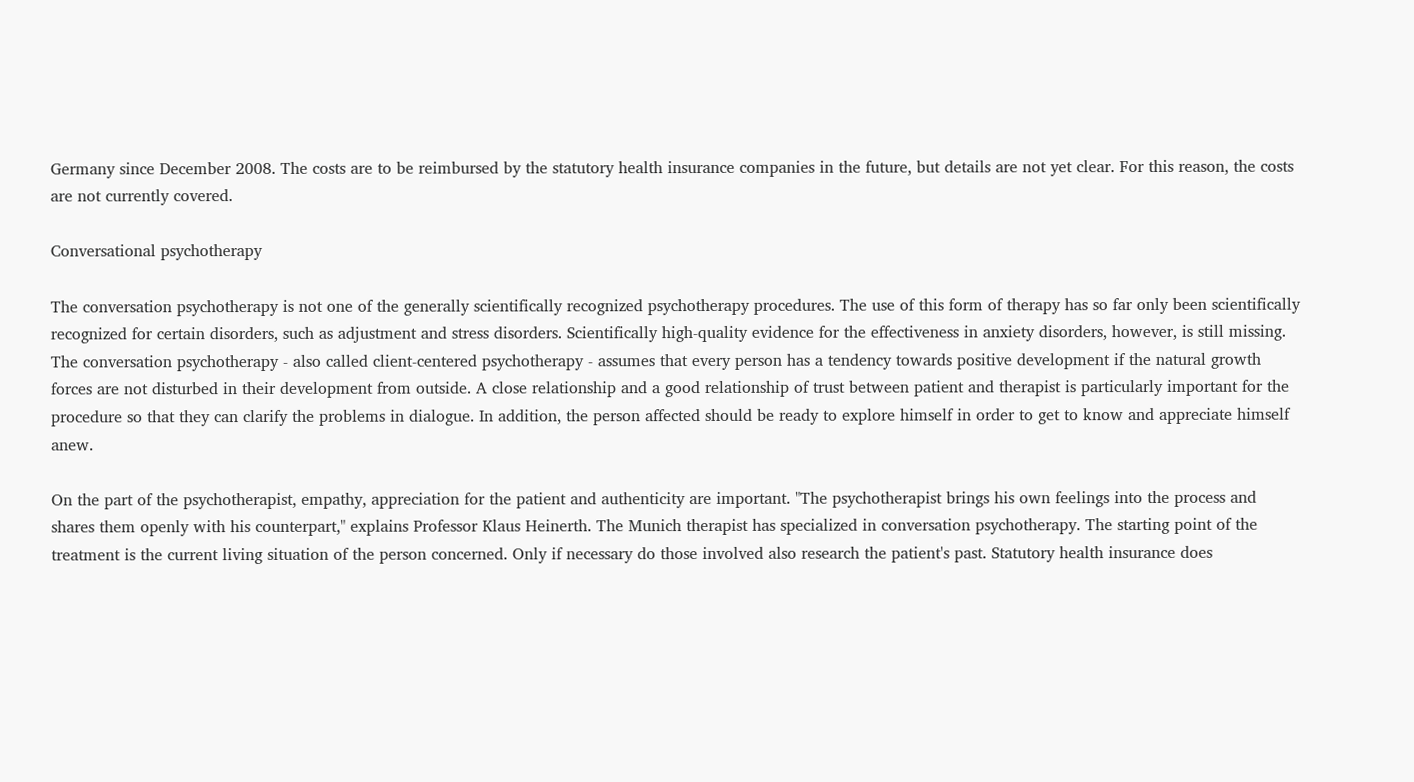Germany since December 2008. The costs are to be reimbursed by the statutory health insurance companies in the future, but details are not yet clear. For this reason, the costs are not currently covered.

Conversational psychotherapy

The conversation psychotherapy is not one of the generally scientifically recognized psychotherapy procedures. The use of this form of therapy has so far only been scientifically recognized for certain disorders, such as adjustment and stress disorders. Scientifically high-quality evidence for the effectiveness in anxiety disorders, however, is still missing. The conversation psychotherapy - also called client-centered psychotherapy - assumes that every person has a tendency towards positive development if the natural growth forces are not disturbed in their development from outside. A close relationship and a good relationship of trust between patient and therapist is particularly important for the procedure so that they can clarify the problems in dialogue. In addition, the person affected should be ready to explore himself in order to get to know and appreciate himself anew.

On the part of the psychotherapist, empathy, appreciation for the patient and authenticity are important. "The psychotherapist brings his own feelings into the process and shares them openly with his counterpart," explains Professor Klaus Heinerth. The Munich therapist has specialized in conversation psychotherapy. The starting point of the treatment is the current living situation of the person concerned. Only if necessary do those involved also research the patient's past. Statutory health insurance does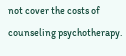not cover the costs of counseling psychotherapy.